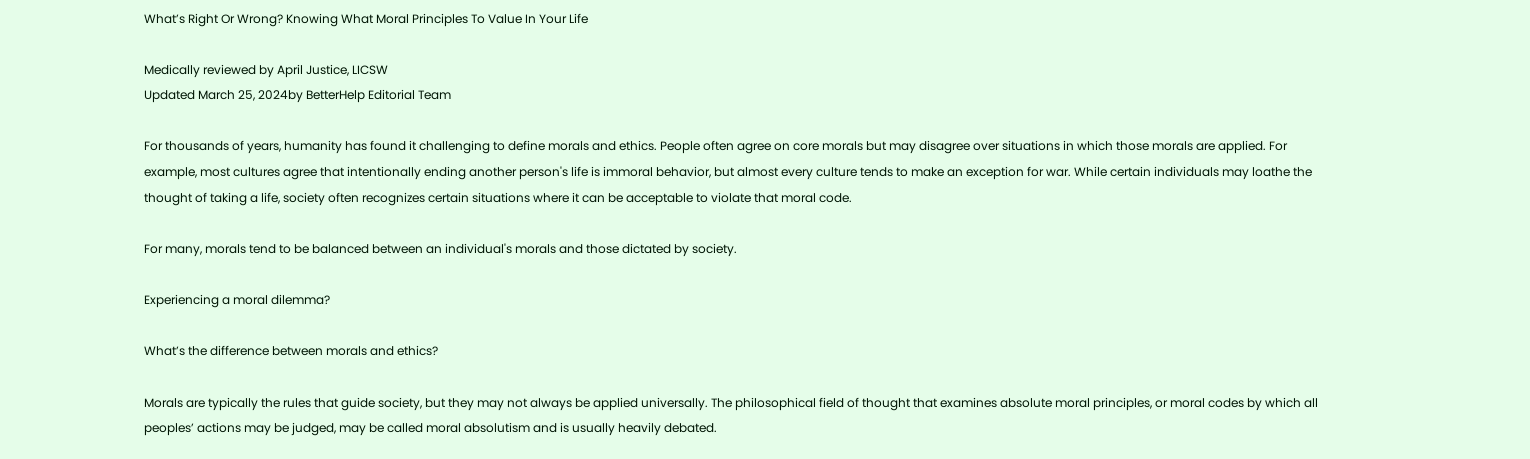What’s Right Or Wrong? Knowing What Moral Principles To Value In Your Life

Medically reviewed by April Justice, LICSW
Updated March 25, 2024by BetterHelp Editorial Team

For thousands of years, humanity has found it challenging to define morals and ethics. People often agree on core morals but may disagree over situations in which those morals are applied. For example, most cultures agree that intentionally ending another person's life is immoral behavior, but almost every culture tends to make an exception for war. While certain individuals may loathe the thought of taking a life, society often recognizes certain situations where it can be acceptable to violate that moral code.

For many, morals tend to be balanced between an individual's morals and those dictated by society.

Experiencing a moral dilemma?

What’s the difference between morals and ethics?

Morals are typically the rules that guide society, but they may not always be applied universally. The philosophical field of thought that examines absolute moral principles, or moral codes by which all peoples’ actions may be judged, may be called moral absolutism and is usually heavily debated.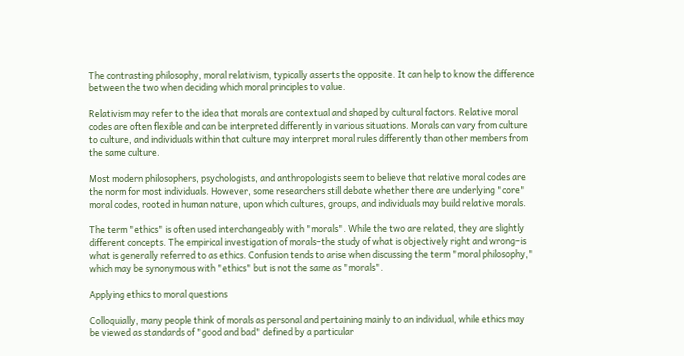The contrasting philosophy, moral relativism, typically asserts the opposite. It can help to know the difference between the two when deciding which moral principles to value.

Relativism may refer to the idea that morals are contextual and shaped by cultural factors. Relative moral codes are often flexible and can be interpreted differently in various situations. Morals can vary from culture to culture, and individuals within that culture may interpret moral rules differently than other members from the same culture.

Most modern philosophers, psychologists, and anthropologists seem to believe that relative moral codes are the norm for most individuals. However, some researchers still debate whether there are underlying "core" moral codes, rooted in human nature, upon which cultures, groups, and individuals may build relative morals.

The term "ethics" is often used interchangeably with "morals". While the two are related, they are slightly different concepts. The empirical investigation of morals–the study of what is objectively right and wrong–is what is generally referred to as ethics. Confusion tends to arise when discussing the term "moral philosophy," which may be synonymous with "ethics" but is not the same as "morals".

Applying ethics to moral questions

Colloquially, many people think of morals as personal and pertaining mainly to an individual, while ethics may be viewed as standards of "good and bad" defined by a particular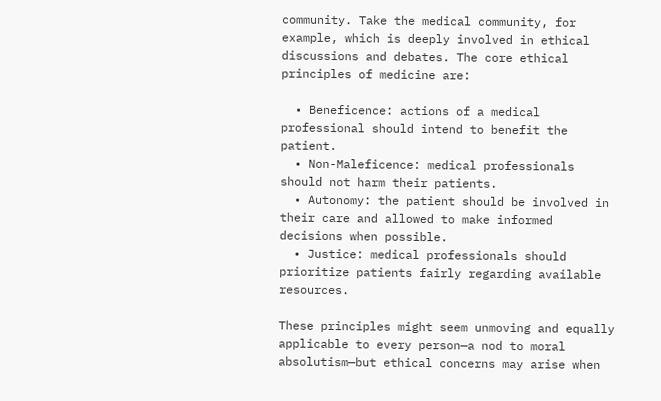community. Take the medical community, for example, which is deeply involved in ethical discussions and debates. The core ethical principles of medicine are:

  • Beneficence: actions of a medical professional should intend to benefit the patient.
  • Non-Maleficence: medical professionals should not harm their patients.
  • Autonomy: the patient should be involved in their care and allowed to make informed decisions when possible.
  • Justice: medical professionals should prioritize patients fairly regarding available resources.

These principles might seem unmoving and equally applicable to every person—a nod to moral absolutism—but ethical concerns may arise when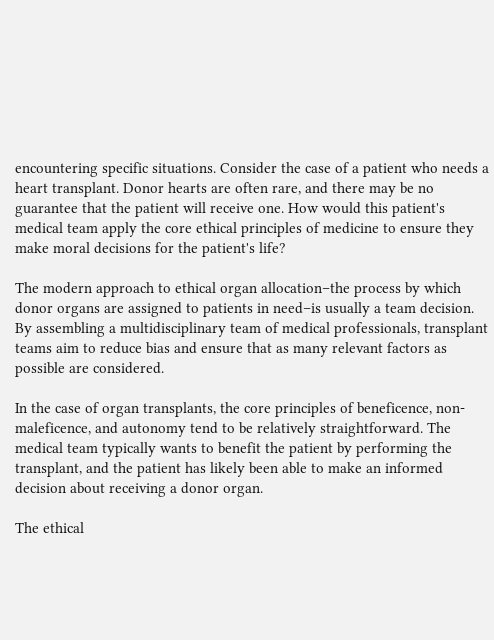encountering specific situations. Consider the case of a patient who needs a heart transplant. Donor hearts are often rare, and there may be no guarantee that the patient will receive one. How would this patient's medical team apply the core ethical principles of medicine to ensure they make moral decisions for the patient's life?

The modern approach to ethical organ allocation–the process by which donor organs are assigned to patients in need–is usually a team decision. By assembling a multidisciplinary team of medical professionals, transplant teams aim to reduce bias and ensure that as many relevant factors as possible are considered.

In the case of organ transplants, the core principles of beneficence, non-maleficence, and autonomy tend to be relatively straightforward. The medical team typically wants to benefit the patient by performing the transplant, and the patient has likely been able to make an informed decision about receiving a donor organ.

The ethical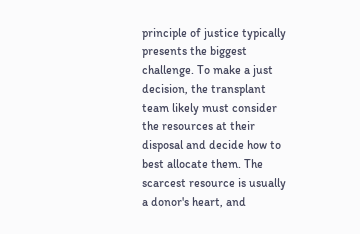principle of justice typically presents the biggest challenge. To make a just decision, the transplant team likely must consider the resources at their disposal and decide how to best allocate them. The scarcest resource is usually a donor's heart, and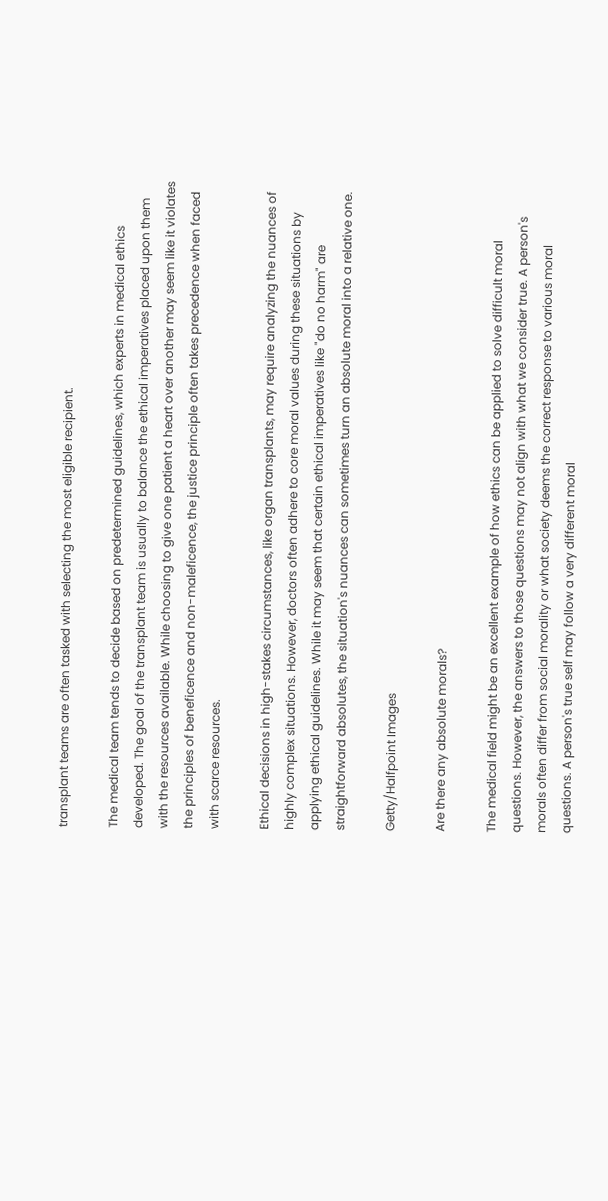transplant teams are often tasked with selecting the most eligible recipient.

The medical team tends to decide based on predetermined guidelines, which experts in medical ethics developed. The goal of the transplant team is usually to balance the ethical imperatives placed upon them with the resources available. While choosing to give one patient a heart over another may seem like it violates the principles of beneficence and non-maleficence, the justice principle often takes precedence when faced with scarce resources.

Ethical decisions in high-stakes circumstances, like organ transplants, may require analyzing the nuances of highly complex situations. However, doctors often adhere to core moral values during these situations by applying ethical guidelines. While it may seem that certain ethical imperatives like "do no harm" are straightforward absolutes, the situation's nuances can sometimes turn an absolute moral into a relative one.

Getty/Halfpoint Images

Are there any absolute morals?

The medical field might be an excellent example of how ethics can be applied to solve difficult moral questions. However, the answers to those questions may not align with what we consider true. A person's morals often differ from social morality or what society deems the correct response to various moral questions. A person's true self may follow a very different moral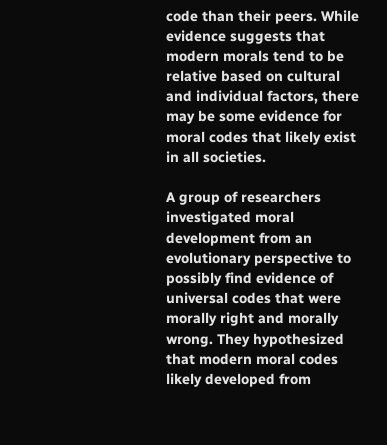code than their peers. While evidence suggests that modern morals tend to be relative based on cultural and individual factors, there may be some evidence for moral codes that likely exist in all societies.

A group of researchers investigated moral development from an evolutionary perspective to possibly find evidence of universal codes that were morally right and morally wrong. They hypothesized that modern moral codes likely developed from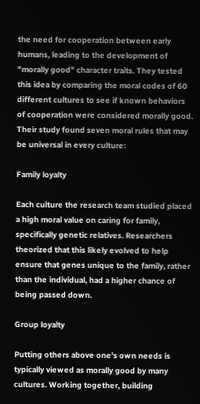the need for cooperation between early humans, leading to the development of "morally good" character traits. They tested this idea by comparing the moral codes of 60 different cultures to see if known behaviors of cooperation were considered morally good. Their study found seven moral rules that may be universal in every culture:

Family loyalty

Each culture the research team studied placed a high moral value on caring for family, specifically genetic relatives. Researchers theorized that this likely evolved to help ensure that genes unique to the family, rather than the individual, had a higher chance of being passed down.

Group loyalty

Putting others above one's own needs is typically viewed as morally good by many cultures. Working together, building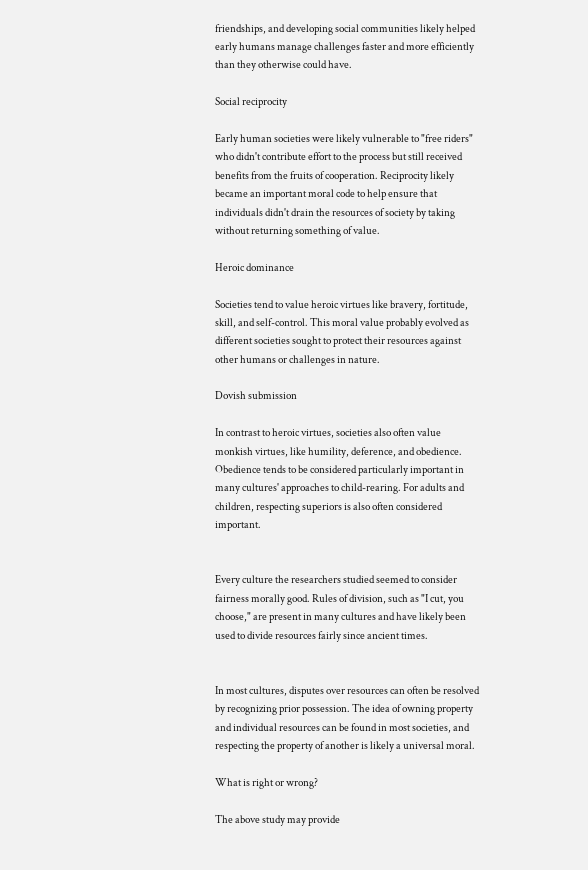friendships, and developing social communities likely helped early humans manage challenges faster and more efficiently than they otherwise could have.

Social reciprocity

Early human societies were likely vulnerable to "free riders" who didn't contribute effort to the process but still received benefits from the fruits of cooperation. Reciprocity likely became an important moral code to help ensure that individuals didn't drain the resources of society by taking without returning something of value.

Heroic dominance

Societies tend to value heroic virtues like bravery, fortitude, skill, and self-control. This moral value probably evolved as different societies sought to protect their resources against other humans or challenges in nature.

Dovish submission

In contrast to heroic virtues, societies also often value monkish virtues, like humility, deference, and obedience. Obedience tends to be considered particularly important in many cultures' approaches to child-rearing. For adults and children, respecting superiors is also often considered important.


Every culture the researchers studied seemed to consider fairness morally good. Rules of division, such as "I cut, you choose," are present in many cultures and have likely been used to divide resources fairly since ancient times.


In most cultures, disputes over resources can often be resolved by recognizing prior possession. The idea of owning property and individual resources can be found in most societies, and respecting the property of another is likely a universal moral.

What is right or wrong?

The above study may provide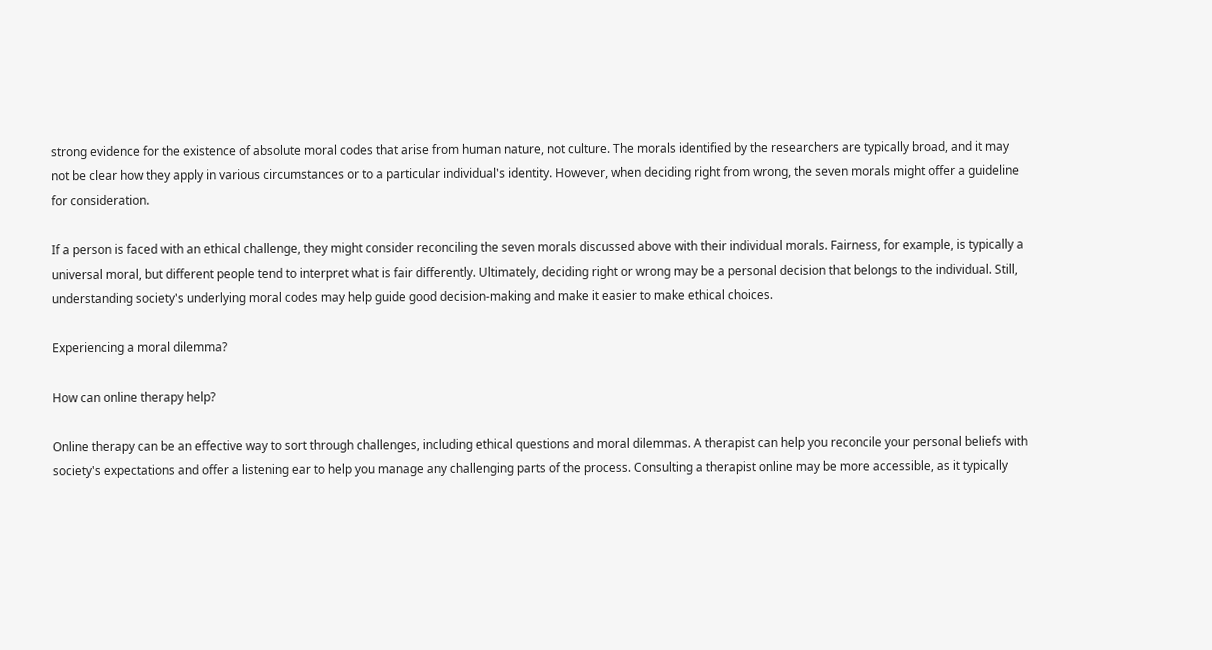strong evidence for the existence of absolute moral codes that arise from human nature, not culture. The morals identified by the researchers are typically broad, and it may not be clear how they apply in various circumstances or to a particular individual's identity. However, when deciding right from wrong, the seven morals might offer a guideline for consideration.

If a person is faced with an ethical challenge, they might consider reconciling the seven morals discussed above with their individual morals. Fairness, for example, is typically a universal moral, but different people tend to interpret what is fair differently. Ultimately, deciding right or wrong may be a personal decision that belongs to the individual. Still, understanding society's underlying moral codes may help guide good decision-making and make it easier to make ethical choices.

Experiencing a moral dilemma?

How can online therapy help?

Online therapy can be an effective way to sort through challenges, including ethical questions and moral dilemmas. A therapist can help you reconcile your personal beliefs with society's expectations and offer a listening ear to help you manage any challenging parts of the process. Consulting a therapist online may be more accessible, as it typically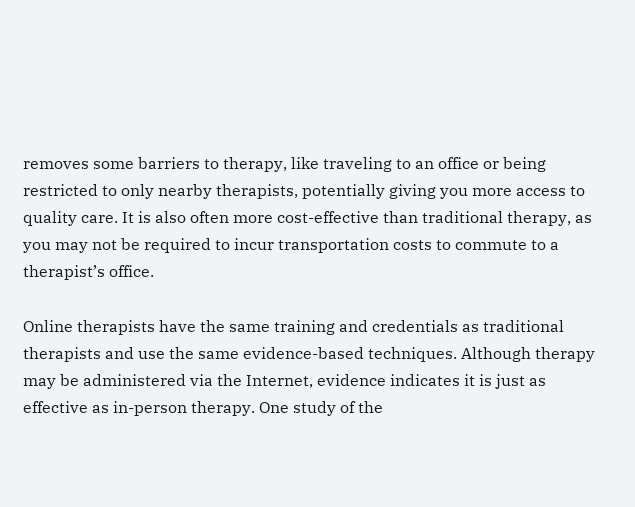removes some barriers to therapy, like traveling to an office or being restricted to only nearby therapists, potentially giving you more access to quality care. It is also often more cost-effective than traditional therapy, as you may not be required to incur transportation costs to commute to a therapist’s office.

Online therapists have the same training and credentials as traditional therapists and use the same evidence-based techniques. Although therapy may be administered via the Internet, evidence indicates it is just as effective as in-person therapy. One study of the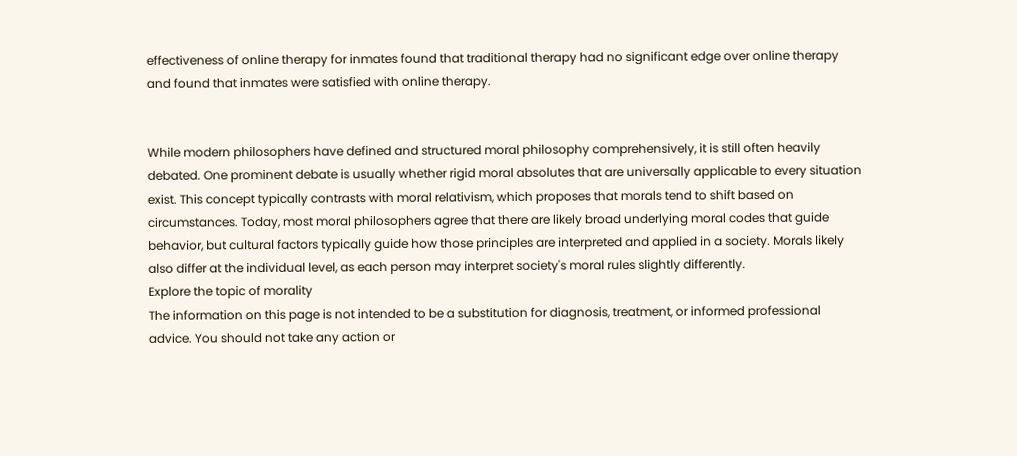effectiveness of online therapy for inmates found that traditional therapy had no significant edge over online therapy and found that inmates were satisfied with online therapy.


While modern philosophers have defined and structured moral philosophy comprehensively, it is still often heavily debated. One prominent debate is usually whether rigid moral absolutes that are universally applicable to every situation exist. This concept typically contrasts with moral relativism, which proposes that morals tend to shift based on circumstances. Today, most moral philosophers agree that there are likely broad underlying moral codes that guide behavior, but cultural factors typically guide how those principles are interpreted and applied in a society. Morals likely also differ at the individual level, as each person may interpret society's moral rules slightly differently.
Explore the topic of morality
The information on this page is not intended to be a substitution for diagnosis, treatment, or informed professional advice. You should not take any action or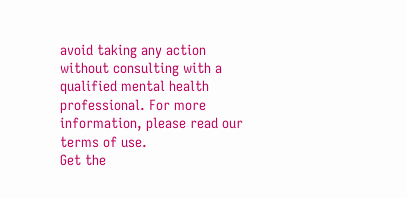avoid taking any action without consulting with a qualified mental health professional. For more information, please read our terms of use.
Get the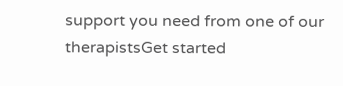support you need from one of our therapistsGet started